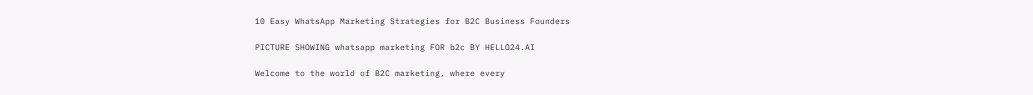10 Easy WhatsApp Marketing Strategies for B2C Business Founders

PICTURE SHOWING whatsapp marketing FOR b2c BY HELLO24.AI

Welcome to the world of B2C marketing, where every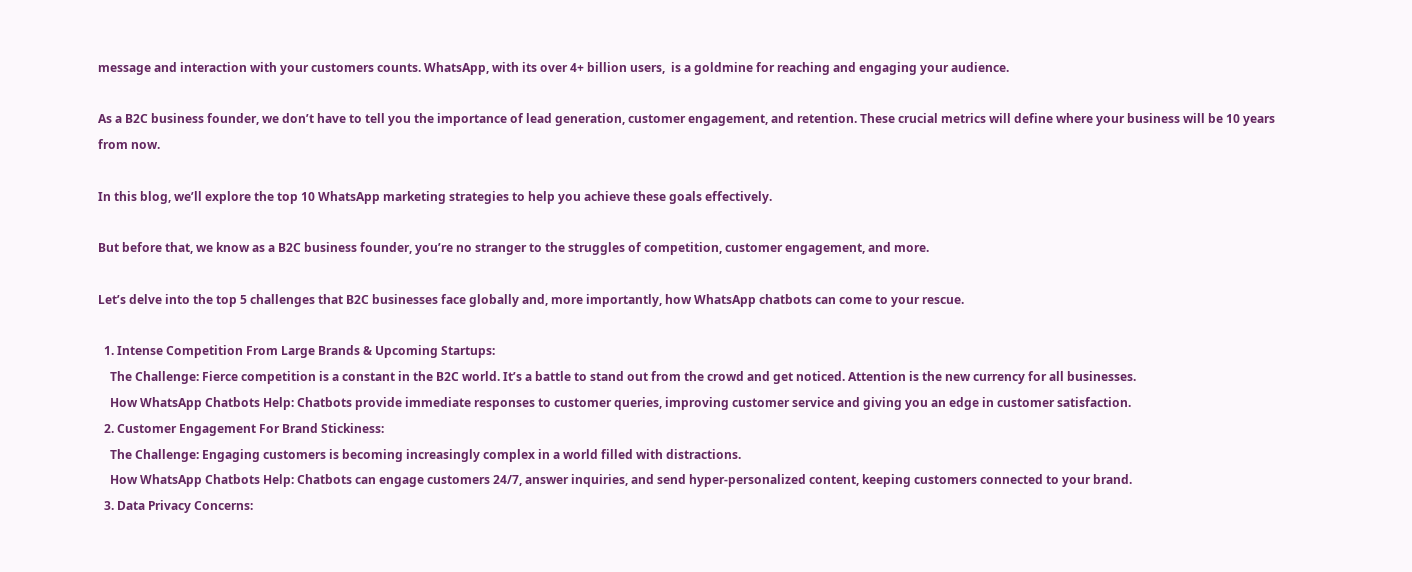message and interaction with your customers counts. WhatsApp, with its over 4+ billion users,  is a goldmine for reaching and engaging your audience.

As a B2C business founder, we don’t have to tell you the importance of lead generation, customer engagement, and retention. These crucial metrics will define where your business will be 10 years from now.

In this blog, we’ll explore the top 10 WhatsApp marketing strategies to help you achieve these goals effectively.

But before that, we know as a B2C business founder, you’re no stranger to the struggles of competition, customer engagement, and more.

Let’s delve into the top 5 challenges that B2C businesses face globally and, more importantly, how WhatsApp chatbots can come to your rescue.

  1. Intense Competition From Large Brands & Upcoming Startups:
    The Challenge: Fierce competition is a constant in the B2C world. It’s a battle to stand out from the crowd and get noticed. Attention is the new currency for all businesses.
    How WhatsApp Chatbots Help: Chatbots provide immediate responses to customer queries, improving customer service and giving you an edge in customer satisfaction.
  2. Customer Engagement For Brand Stickiness:
    The Challenge: Engaging customers is becoming increasingly complex in a world filled with distractions.
    How WhatsApp Chatbots Help: Chatbots can engage customers 24/7, answer inquiries, and send hyper-personalized content, keeping customers connected to your brand.
  3. Data Privacy Concerns: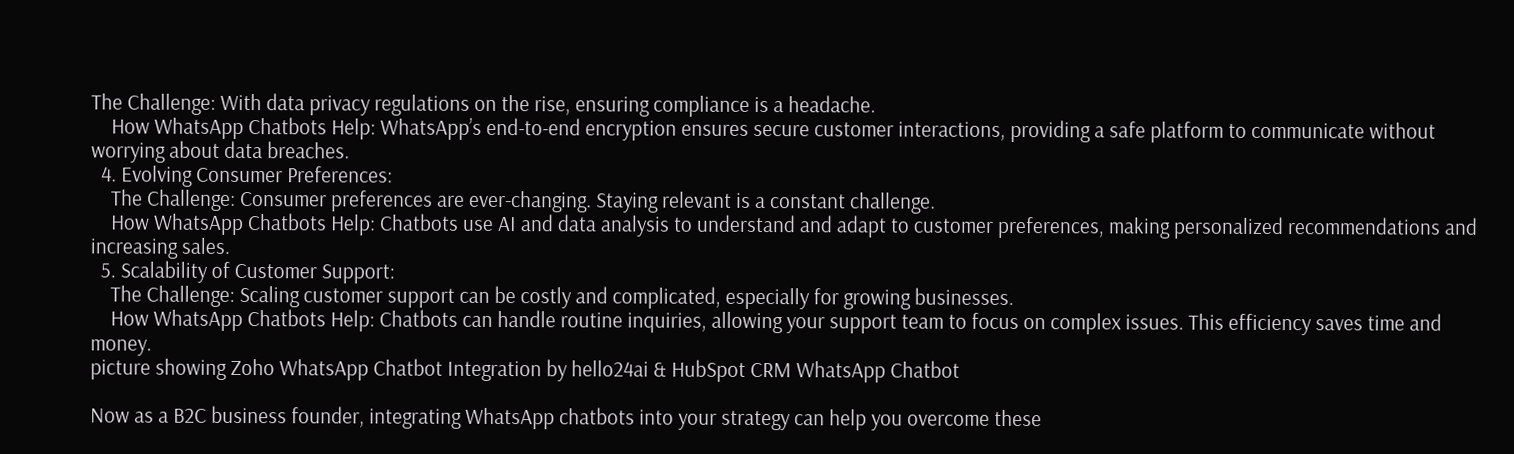The Challenge: With data privacy regulations on the rise, ensuring compliance is a headache.
    How WhatsApp Chatbots Help: WhatsApp’s end-to-end encryption ensures secure customer interactions, providing a safe platform to communicate without worrying about data breaches.
  4. Evolving Consumer Preferences:
    The Challenge: Consumer preferences are ever-changing. Staying relevant is a constant challenge.
    How WhatsApp Chatbots Help: Chatbots use AI and data analysis to understand and adapt to customer preferences, making personalized recommendations and increasing sales.
  5. Scalability of Customer Support:
    The Challenge: Scaling customer support can be costly and complicated, especially for growing businesses.
    How WhatsApp Chatbots Help: Chatbots can handle routine inquiries, allowing your support team to focus on complex issues. This efficiency saves time and money.
picture showing Zoho WhatsApp Chatbot Integration by hello24ai & HubSpot CRM WhatsApp Chatbot

Now as a B2C business founder, integrating WhatsApp chatbots into your strategy can help you overcome these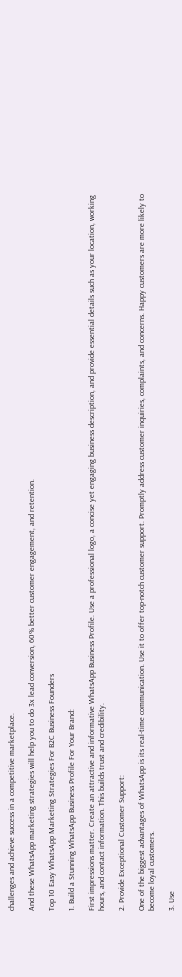challenges and achieve success in a competitive marketplace.

And these WhatsApp marketing strategies will help you to do 3x lead conversion, 60% better customer engagement, and retention.

Top 10 Easy WhatsApp Marketing Strategies For B2C Business Founders

1. Build a Stunning WhatsApp Business Profile For Your Brand:

First impressions matter. Create an attractive and informative WhatsApp Business Profile. Use a professional logo, a concise yet engaging business description, and provide essential details such as your location, working hours, and contact information. This builds trust and credibility.

2. Provide Exceptional Customer Support:

One of the biggest advantages of WhatsApp is its real-time communication. Use it to offer top-notch customer support. Promptly address customer inquiries, complaints, and concerns. Happy customers are more likely to become loyal customers.

3. Use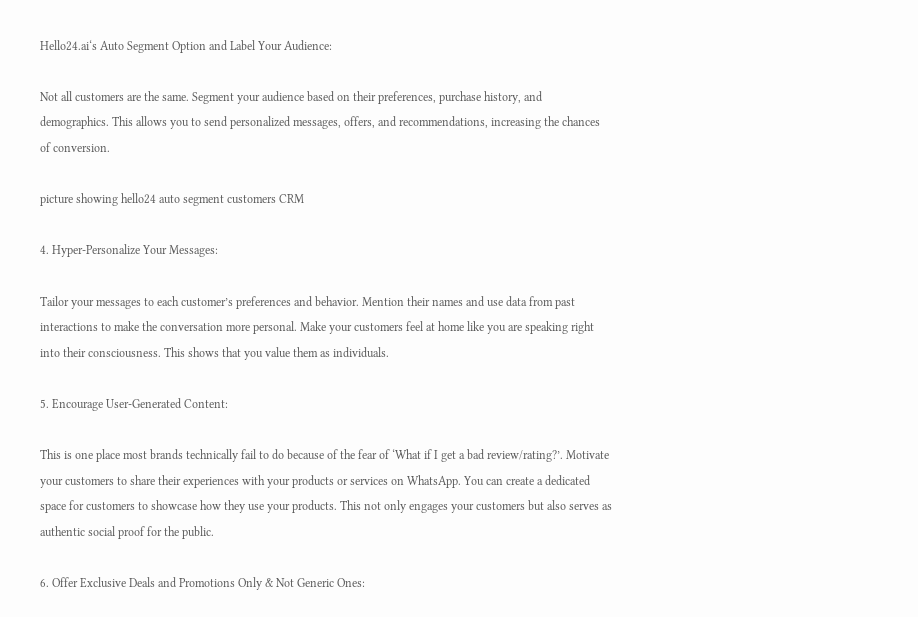Hello24.ai‘s Auto Segment Option and Label Your Audience:

Not all customers are the same. Segment your audience based on their preferences, purchase history, and demographics. This allows you to send personalized messages, offers, and recommendations, increasing the chances of conversion.

picture showing hello24 auto segment customers CRM

4. Hyper-Personalize Your Messages:

Tailor your messages to each customer’s preferences and behavior. Mention their names and use data from past interactions to make the conversation more personal. Make your customers feel at home like you are speaking right into their consciousness. This shows that you value them as individuals.

5. Encourage User-Generated Content:

This is one place most brands technically fail to do because of the fear of ‘What if I get a bad review/rating?’. Motivate your customers to share their experiences with your products or services on WhatsApp. You can create a dedicated space for customers to showcase how they use your products. This not only engages your customers but also serves as authentic social proof for the public.

6. Offer Exclusive Deals and Promotions Only & Not Generic Ones: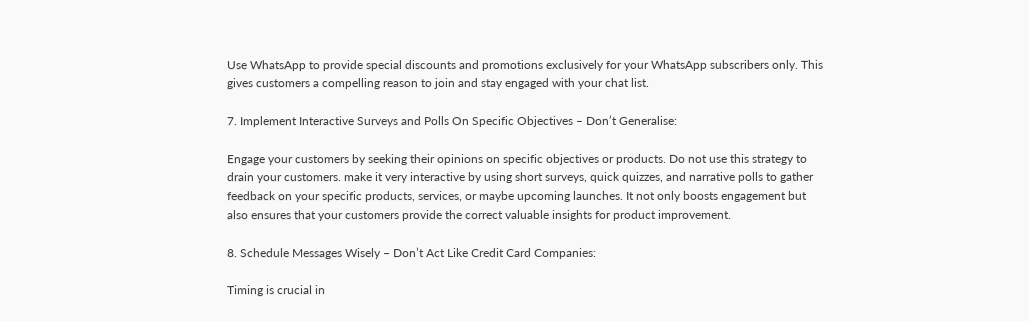Use WhatsApp to provide special discounts and promotions exclusively for your WhatsApp subscribers only. This gives customers a compelling reason to join and stay engaged with your chat list.

7. Implement Interactive Surveys and Polls On Specific Objectives – Don’t Generalise:

Engage your customers by seeking their opinions on specific objectives or products. Do not use this strategy to drain your customers. make it very interactive by using short surveys, quick quizzes, and narrative polls to gather feedback on your specific products, services, or maybe upcoming launches. It not only boosts engagement but also ensures that your customers provide the correct valuable insights for product improvement.

8. Schedule Messages Wisely – Don’t Act Like Credit Card Companies:

Timing is crucial in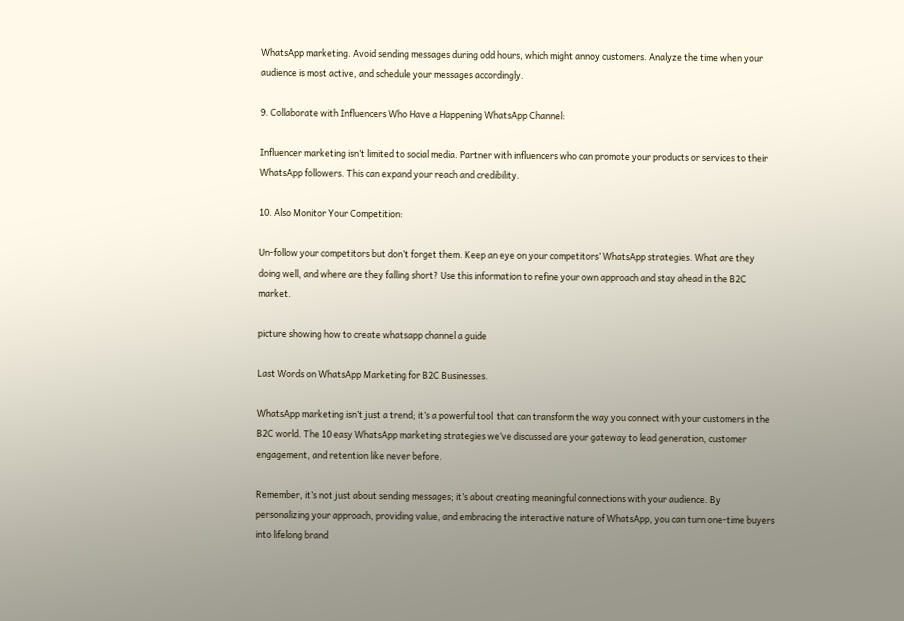WhatsApp marketing. Avoid sending messages during odd hours, which might annoy customers. Analyze the time when your audience is most active, and schedule your messages accordingly.

9. Collaborate with Influencers Who Have a Happening WhatsApp Channel:

Influencer marketing isn’t limited to social media. Partner with influencers who can promote your products or services to their WhatsApp followers. This can expand your reach and credibility.

10. Also Monitor Your Competition:

Un-follow your competitors but don’t forget them. Keep an eye on your competitors’ WhatsApp strategies. What are they doing well, and where are they falling short? Use this information to refine your own approach and stay ahead in the B2C market.

picture showing how to create whatsapp channel a guide

Last Words on WhatsApp Marketing for B2C Businesses.

WhatsApp marketing isn’t just a trend; it’s a powerful tool  that can transform the way you connect with your customers in the B2C world. The 10 easy WhatsApp marketing strategies we’ve discussed are your gateway to lead generation, customer engagement, and retention like never before.

Remember, it’s not just about sending messages; it’s about creating meaningful connections with your audience. By personalizing your approach, providing value, and embracing the interactive nature of WhatsApp, you can turn one-time buyers into lifelong brand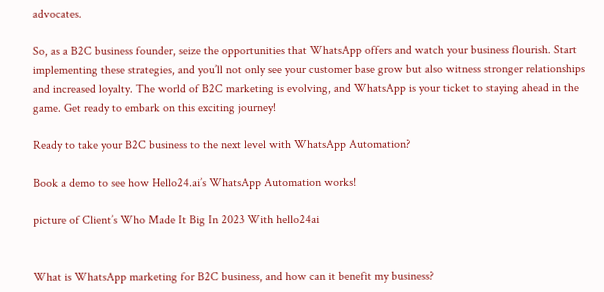advocates.

So, as a B2C business founder, seize the opportunities that WhatsApp offers and watch your business flourish. Start implementing these strategies, and you’ll not only see your customer base grow but also witness stronger relationships and increased loyalty. The world of B2C marketing is evolving, and WhatsApp is your ticket to staying ahead in the game. Get ready to embark on this exciting journey!

Ready to take your B2C business to the next level with WhatsApp Automation?

Book a demo to see how Hello24.ai’s WhatsApp Automation works!

picture of Client’s Who Made It Big In 2023 With hello24ai


What is WhatsApp marketing for B2C business, and how can it benefit my business?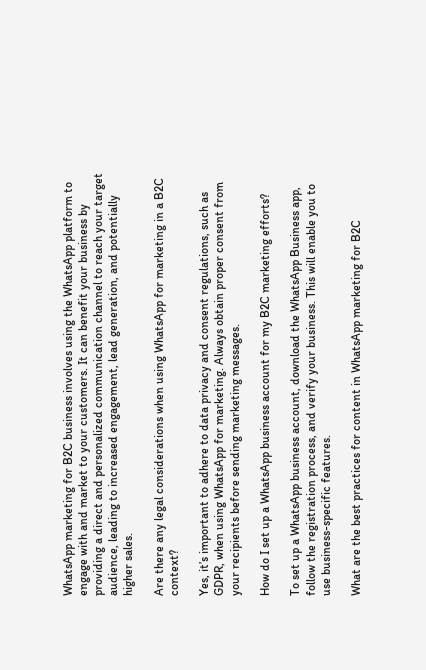WhatsApp marketing for B2C business involves using the WhatsApp platform to engage with and market to your customers. It can benefit your business by providing a direct and personalized communication channel to reach your target audience, leading to increased engagement, lead generation, and potentially higher sales.

Are there any legal considerations when using WhatsApp for marketing in a B2C context?

Yes, it’s important to adhere to data privacy and consent regulations, such as GDPR, when using WhatsApp for marketing. Always obtain proper consent from your recipients before sending marketing messages.

How do I set up a WhatsApp business account for my B2C marketing efforts?

To set up a WhatsApp business account, download the WhatsApp Business app, follow the registration process, and verify your business. This will enable you to use business-specific features.

What are the best practices for content in WhatsApp marketing for B2C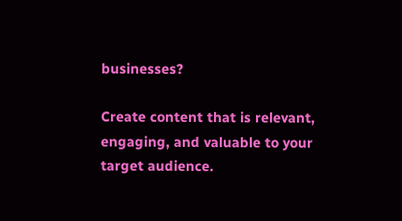businesses?

Create content that is relevant, engaging, and valuable to your target audience.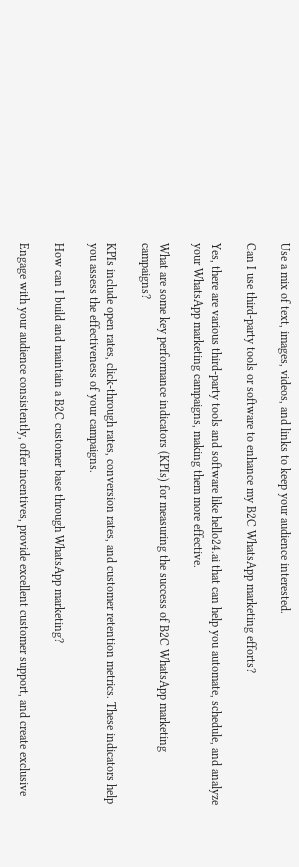Use a mix of text, images, videos, and links to keep your audience interested.

Can I use third-party tools or software to enhance my B2C WhatsApp marketing efforts?

Yes, there are various third-party tools and software like hello24.ai that can help you automate, schedule, and analyze your WhatsApp marketing campaigns, making them more effective.

What are some key performance indicators (KPIs) for measuring the success of B2C WhatsApp marketing campaigns?

KPIs include open rates, click-through rates, conversion rates, and customer retention metrics. These indicators help you assess the effectiveness of your campaigns.

How can I build and maintain a B2C customer base through WhatsApp marketing?

Engage with your audience consistently, offer incentives, provide excellent customer support, and create exclusive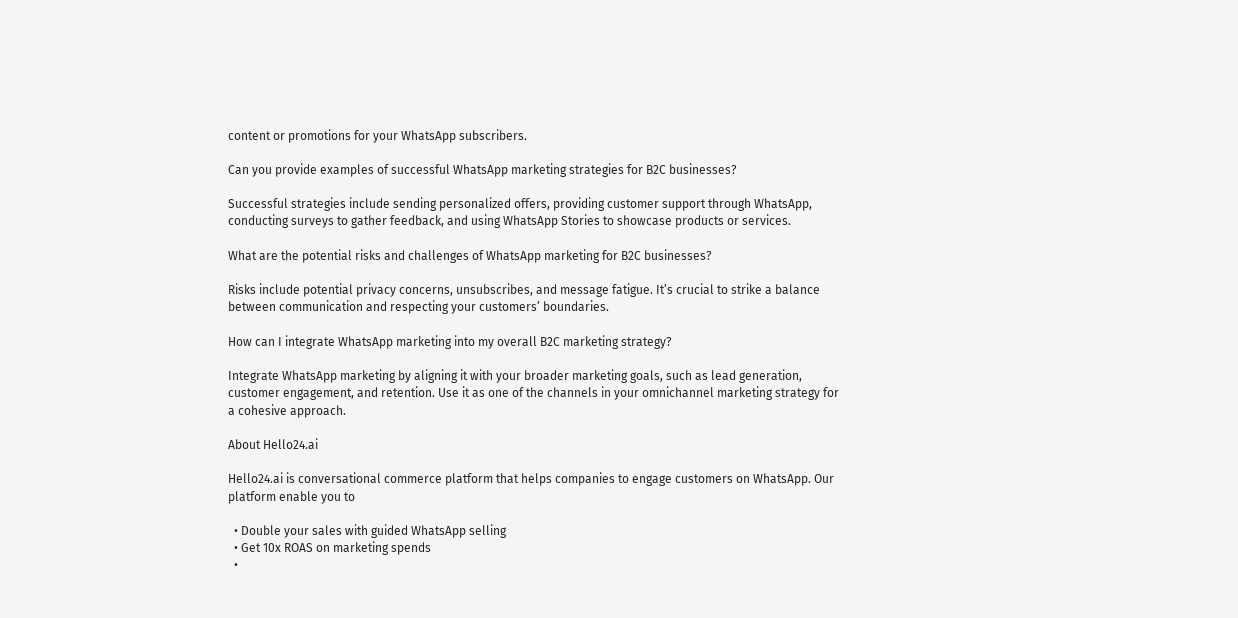content or promotions for your WhatsApp subscribers.

Can you provide examples of successful WhatsApp marketing strategies for B2C businesses?

Successful strategies include sending personalized offers, providing customer support through WhatsApp, conducting surveys to gather feedback, and using WhatsApp Stories to showcase products or services.

What are the potential risks and challenges of WhatsApp marketing for B2C businesses?

Risks include potential privacy concerns, unsubscribes, and message fatigue. It’s crucial to strike a balance between communication and respecting your customers’ boundaries.

How can I integrate WhatsApp marketing into my overall B2C marketing strategy?

Integrate WhatsApp marketing by aligning it with your broader marketing goals, such as lead generation, customer engagement, and retention. Use it as one of the channels in your omnichannel marketing strategy for a cohesive approach.

About Hello24.ai

Hello24.ai is conversational commerce platform that helps companies to engage customers on WhatsApp. Our platform enable you to

  • Double your sales with guided WhatsApp selling
  • Get 10x ROAS on marketing spends
  •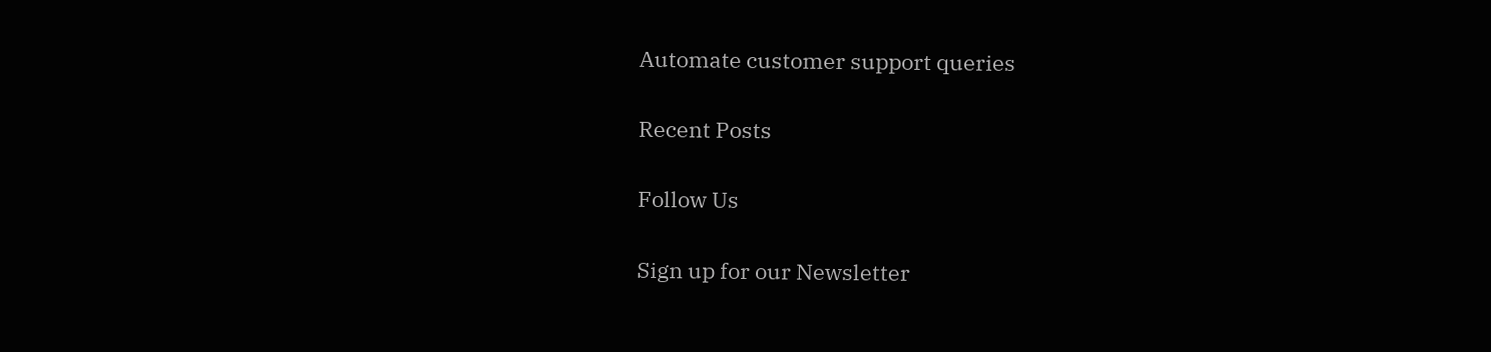Automate customer support queries

Recent Posts

Follow Us

Sign up for our Newsletter